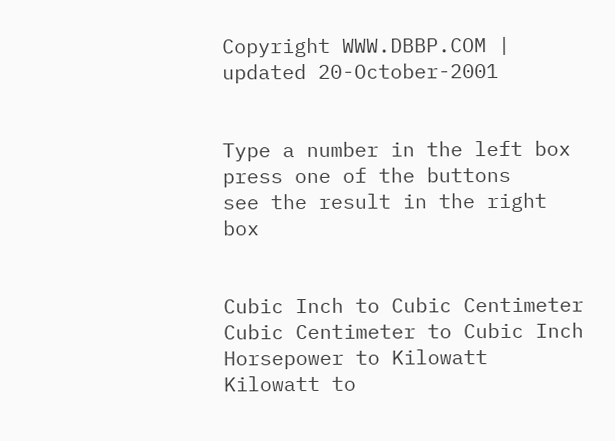Copyright WWW.DBBP.COM | updated 20-October-2001


Type a number in the left box
press one of the buttons
see the result in the right box


Cubic Inch to Cubic Centimeter
Cubic Centimeter to Cubic Inch
Horsepower to Kilowatt
Kilowatt to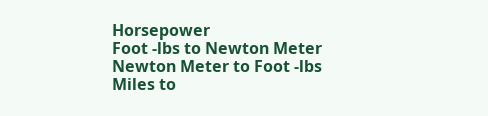Horsepower
Foot -lbs to Newton Meter
Newton Meter to Foot -lbs
Miles to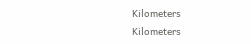Kilometers
Kilometers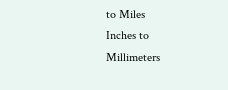to Miles
Inches to Millimeters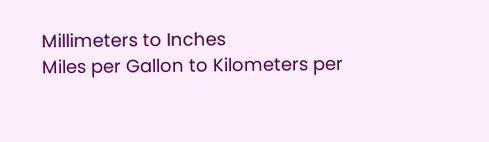Millimeters to Inches
Miles per Gallon to Kilometers per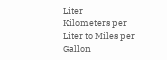Liter
Kilometers per Liter to Miles per Gallon